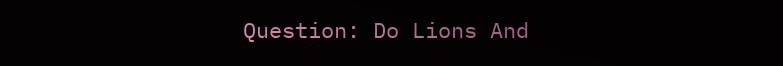Question: Do Lions And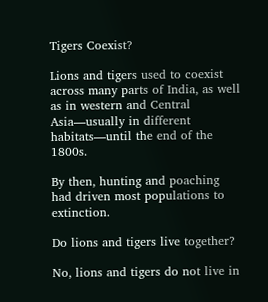Tigers Coexist?

Lions and tigers used to coexist across many parts of India, as well as in western and Central Asia—usually in different habitats—until the end of the 1800s.

By then, hunting and poaching had driven most populations to extinction.

Do lions and tigers live together?

No, lions and tigers do not live in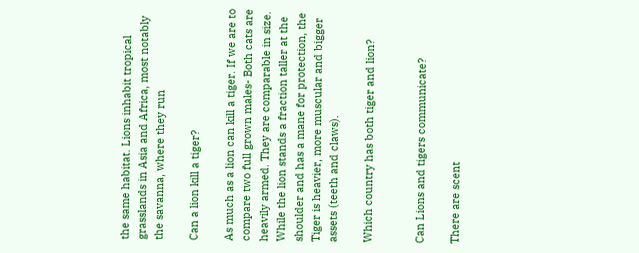the same habitat. Lions inhabit tropical grasslands in Asia and Africa, most notably the savanna, where they run

Can a lion kill a tiger?

As much as a lion can kill a tiger. If we are to compare two full grown males- Both cats are heavily armed. They are comparable in size. While the lion stands a fraction taller at the shoulder and has a mane for protection, the Tiger is heavier, more muscular and bigger assets (teeth and claws).

Which country has both tiger and lion?


Can Lions and tigers communicate?

There are scent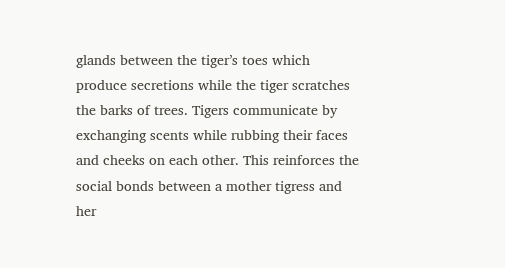glands between the tiger’s toes which produce secretions while the tiger scratches the barks of trees. Tigers communicate by exchanging scents while rubbing their faces and cheeks on each other. This reinforces the social bonds between a mother tigress and her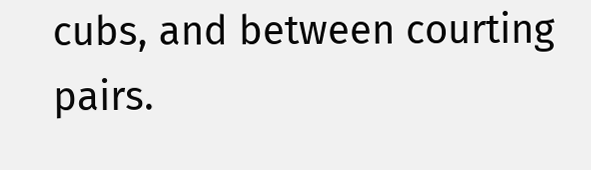cubs, and between courting pairs.